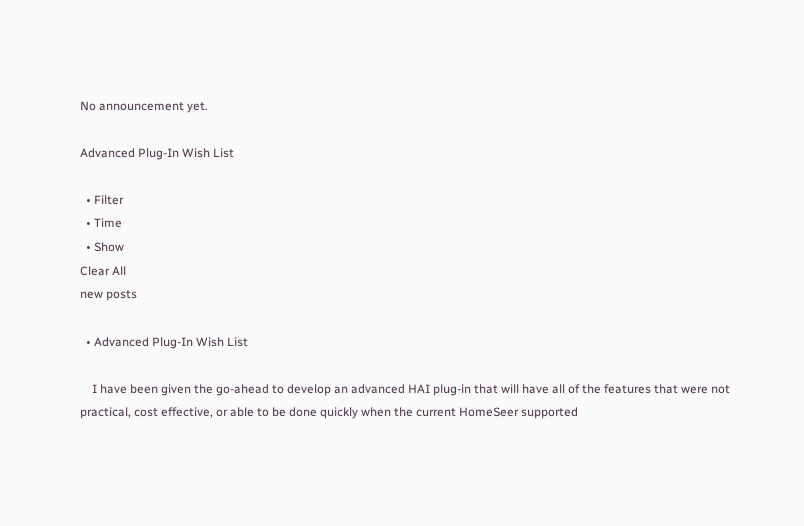No announcement yet.

Advanced Plug-In Wish List

  • Filter
  • Time
  • Show
Clear All
new posts

  • Advanced Plug-In Wish List

    I have been given the go-ahead to develop an advanced HAI plug-in that will have all of the features that were not practical, cost effective, or able to be done quickly when the current HomeSeer supported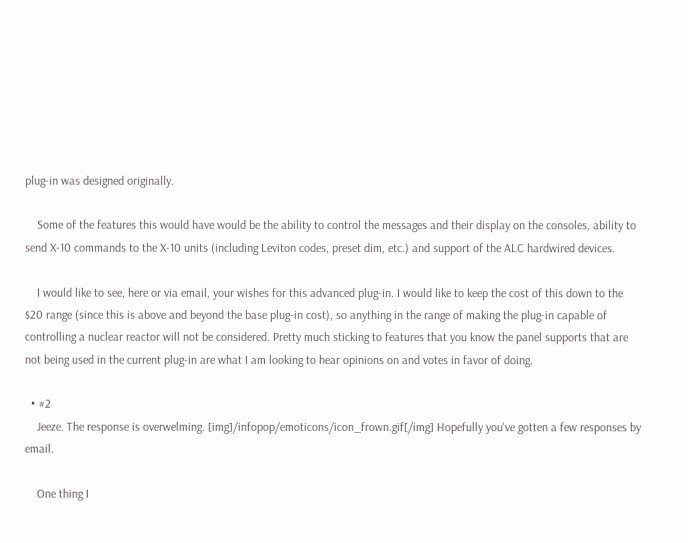plug-in was designed originally.

    Some of the features this would have would be the ability to control the messages and their display on the consoles, ability to send X-10 commands to the X-10 units (including Leviton codes, preset dim, etc.) and support of the ALC hardwired devices.

    I would like to see, here or via email, your wishes for this advanced plug-in. I would like to keep the cost of this down to the $20 range (since this is above and beyond the base plug-in cost), so anything in the range of making the plug-in capable of controlling a nuclear reactor will not be considered. Pretty much sticking to features that you know the panel supports that are not being used in the current plug-in are what I am looking to hear opinions on and votes in favor of doing.

  • #2
    Jeeze. The response is overwelming. [img]/infopop/emoticons/icon_frown.gif[/img] Hopefully you've gotten a few responses by email.

    One thing I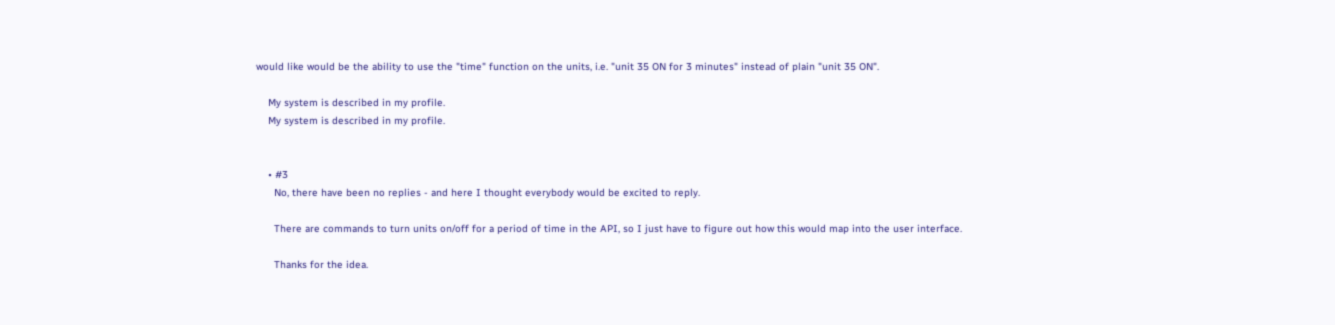would like would be the ability to use the "time" function on the units, i.e. "unit 35 ON for 3 minutes" instead of plain "unit 35 ON".

    My system is described in my profile.
    My system is described in my profile.


    • #3
      No, there have been no replies - and here I thought everybody would be excited to reply.

      There are commands to turn units on/off for a period of time in the API, so I just have to figure out how this would map into the user interface.

      Thanks for the idea.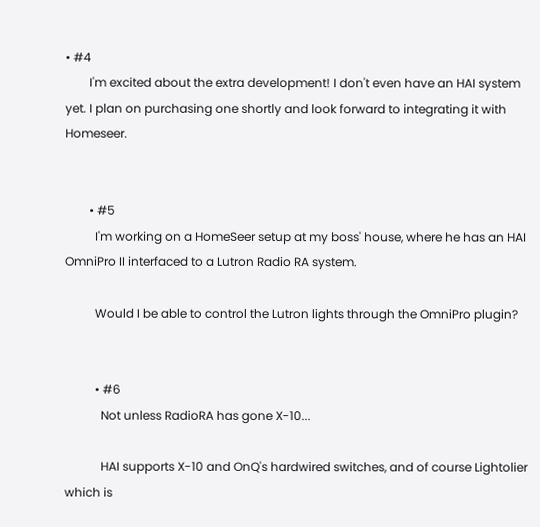• #4
        I'm excited about the extra development! I don't even have an HAI system yet. I plan on purchasing one shortly and look forward to integrating it with Homeseer.


        • #5
          I'm working on a HomeSeer setup at my boss' house, where he has an HAI OmniPro II interfaced to a Lutron Radio RA system.

          Would I be able to control the Lutron lights through the OmniPro plugin?


          • #6
            Not unless RadioRA has gone X-10...

            HAI supports X-10 and OnQ's hardwired switches, and of course Lightolier which is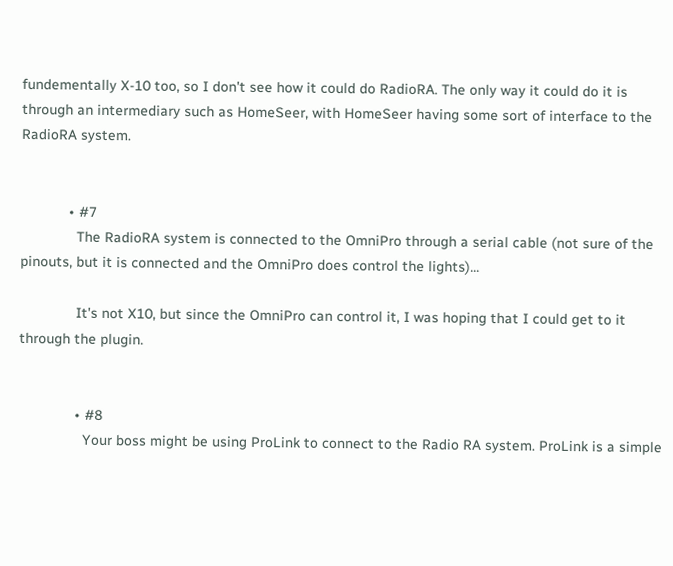fundementally X-10 too, so I don't see how it could do RadioRA. The only way it could do it is through an intermediary such as HomeSeer, with HomeSeer having some sort of interface to the RadioRA system.


            • #7
              The RadioRA system is connected to the OmniPro through a serial cable (not sure of the pinouts, but it is connected and the OmniPro does control the lights)...

              It's not X10, but since the OmniPro can control it, I was hoping that I could get to it through the plugin.


              • #8
                Your boss might be using ProLink to connect to the Radio RA system. ProLink is a simple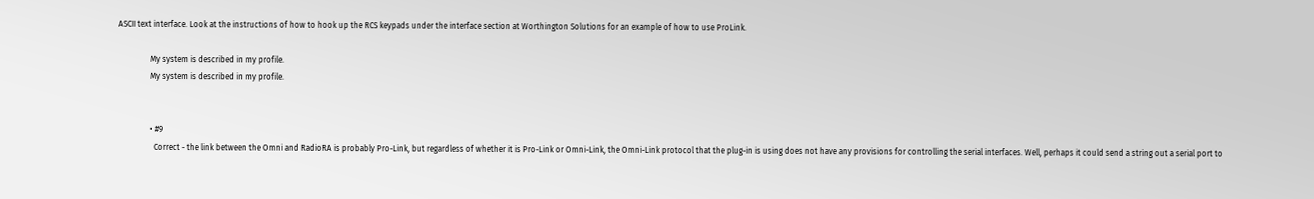ASCII text interface. Look at the instructions of how to hook up the RCS keypads under the interface section at Worthington Solutions for an example of how to use ProLink.

                My system is described in my profile.
                My system is described in my profile.


                • #9
                  Correct - the link between the Omni and RadioRA is probably Pro-Link, but regardless of whether it is Pro-Link or Omni-Link, the Omni-Link protocol that the plug-in is using does not have any provisions for controlling the serial interfaces. Well, perhaps it could send a string out a serial port to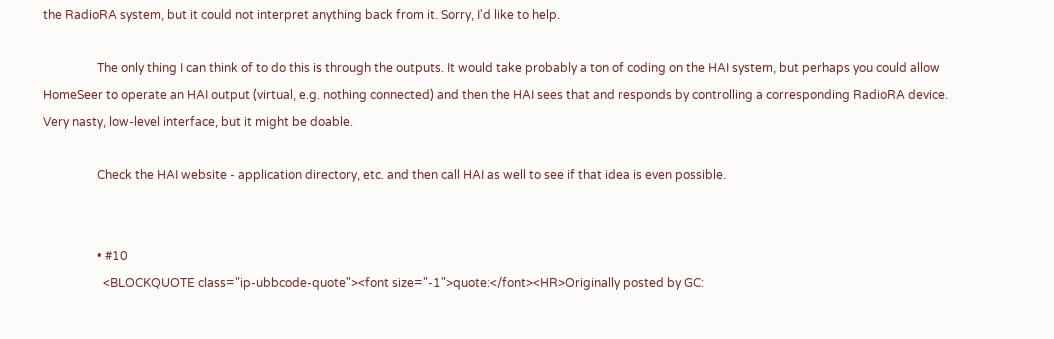the RadioRA system, but it could not interpret anything back from it. Sorry, I'd like to help.

                  The only thing I can think of to do this is through the outputs. It would take probably a ton of coding on the HAI system, but perhaps you could allow HomeSeer to operate an HAI output (virtual, e.g. nothing connected) and then the HAI sees that and responds by controlling a corresponding RadioRA device. Very nasty, low-level interface, but it might be doable.

                  Check the HAI website - application directory, etc. and then call HAI as well to see if that idea is even possible.


                  • #10
                    <BLOCKQUOTE class="ip-ubbcode-quote"><font size="-1">quote:</font><HR>Originally posted by GC: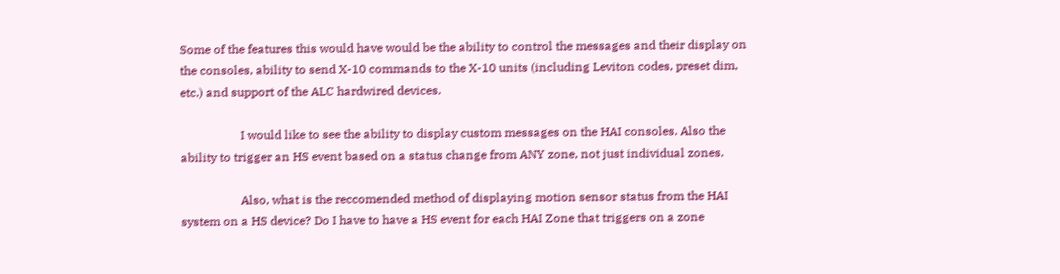Some of the features this would have would be the ability to control the messages and their display on the consoles, ability to send X-10 commands to the X-10 units (including Leviton codes, preset dim, etc.) and support of the ALC hardwired devices.

                    I would like to see the ability to display custom messages on the HAI consoles. Also the ability to trigger an HS event based on a status change from ANY zone, not just individual zones.

                    Also, what is the reccomended method of displaying motion sensor status from the HAI system on a HS device? Do I have to have a HS event for each HAI Zone that triggers on a zone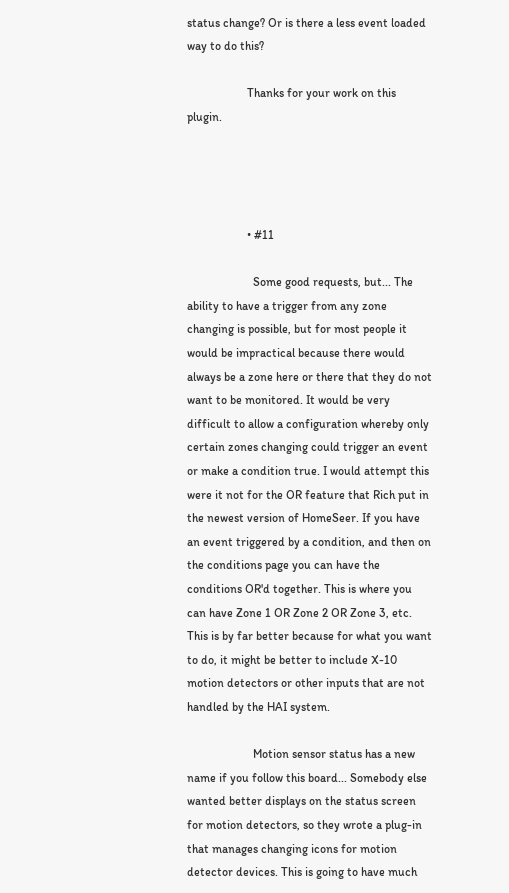status change? Or is there a less event loaded way to do this?

                    Thanks for your work on this plugin.




                    • #11

                      Some good requests, but... The ability to have a trigger from any zone changing is possible, but for most people it would be impractical because there would always be a zone here or there that they do not want to be monitored. It would be very difficult to allow a configuration whereby only certain zones changing could trigger an event or make a condition true. I would attempt this were it not for the OR feature that Rich put in the newest version of HomeSeer. If you have an event triggered by a condition, and then on the conditions page you can have the conditions OR'd together. This is where you can have Zone 1 OR Zone 2 OR Zone 3, etc. This is by far better because for what you want to do, it might be better to include X-10 motion detectors or other inputs that are not handled by the HAI system.

                      Motion sensor status has a new name if you follow this board... Somebody else wanted better displays on the status screen for motion detectors, so they wrote a plug-in that manages changing icons for motion detector devices. This is going to have much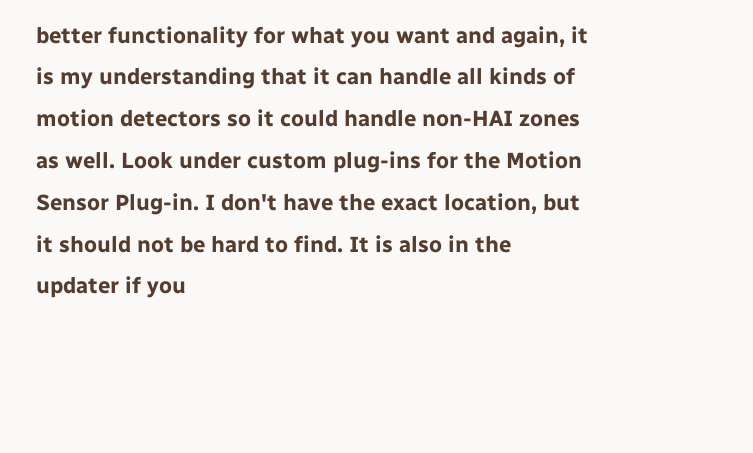better functionality for what you want and again, it is my understanding that it can handle all kinds of motion detectors so it could handle non-HAI zones as well. Look under custom plug-ins for the Motion Sensor Plug-in. I don't have the exact location, but it should not be hard to find. It is also in the updater if you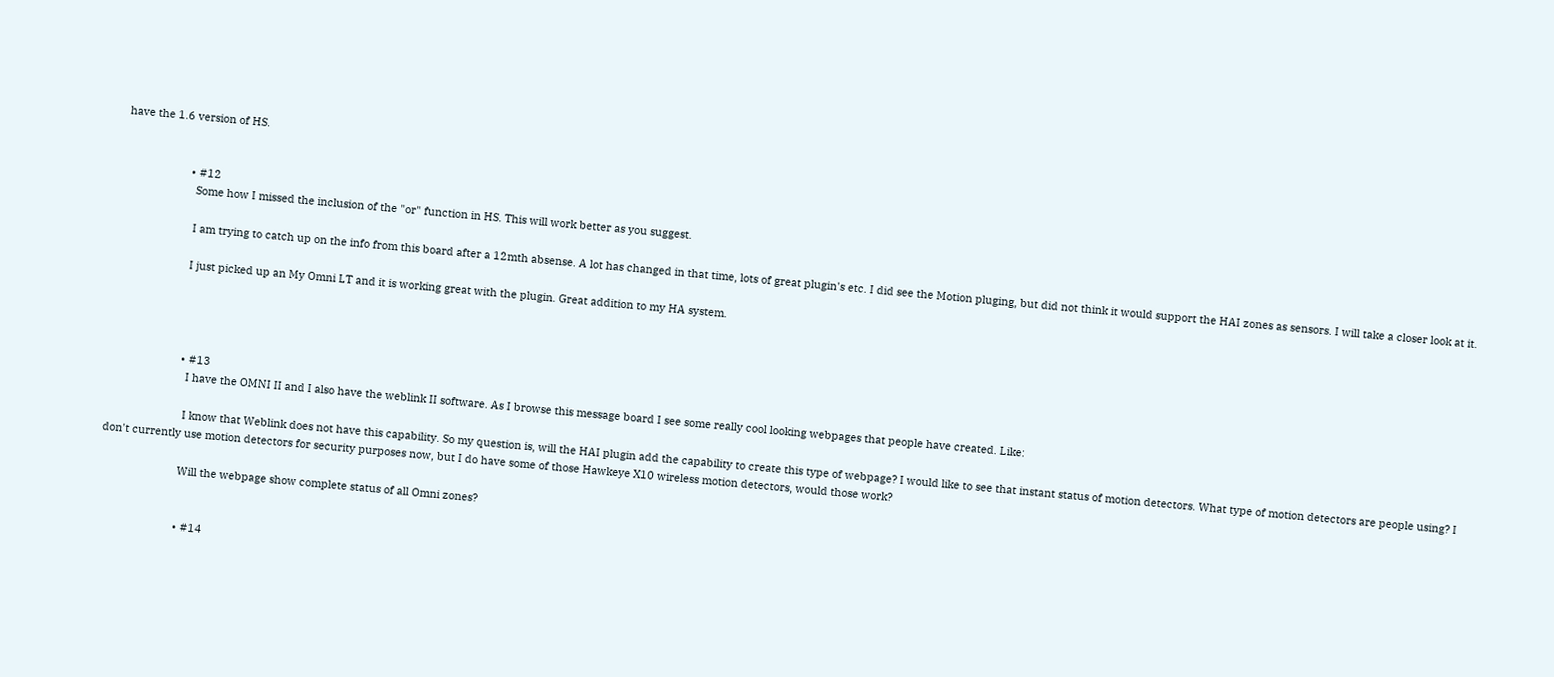have the 1.6 version of HS.


                      • #12
                        Some how I missed the inclusion of the "or" function in HS. This will work better as you suggest.

                        I am trying to catch up on the info from this board after a 12mth absense. A lot has changed in that time, lots of great plugin's etc. I did see the Motion pluging, but did not think it would support the HAI zones as sensors. I will take a closer look at it.

                        I just picked up an My Omni LT and it is working great with the plugin. Great addition to my HA system.




                        • #13
                          I have the OMNI II and I also have the weblink II software. As I browse this message board I see some really cool looking webpages that people have created. Like:

                          I know that Weblink does not have this capability. So my question is, will the HAI plugin add the capability to create this type of webpage? I would like to see that instant status of motion detectors. What type of motion detectors are people using? I don't currently use motion detectors for security purposes now, but I do have some of those Hawkeye X10 wireless motion detectors, would those work?

                          Will the webpage show complete status of all Omni zones?


                          • #14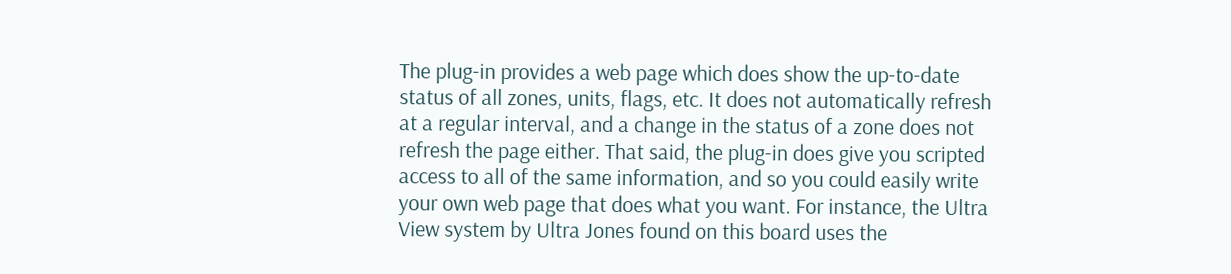The plug-in provides a web page which does show the up-to-date status of all zones, units, flags, etc. It does not automatically refresh at a regular interval, and a change in the status of a zone does not refresh the page either. That said, the plug-in does give you scripted access to all of the same information, and so you could easily write your own web page that does what you want. For instance, the Ultra View system by Ultra Jones found on this board uses the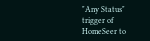"Any Status" trigger of HomeSeer to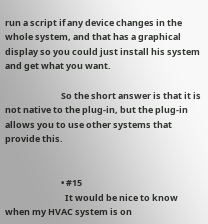run a script if any device changes in the whole system, and that has a graphical display so you could just install his system and get what you want.

                            So the short answer is that it is not native to the plug-in, but the plug-in allows you to use other systems that provide this.


                            • #15
                              It would be nice to know when my HVAC system is on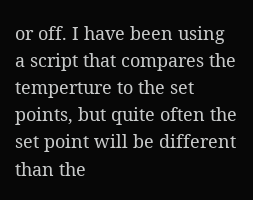or off. I have been using a script that compares the temperture to the set points, but quite often the set point will be different than the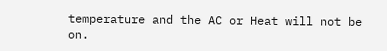temperature and the AC or Heat will not be on.